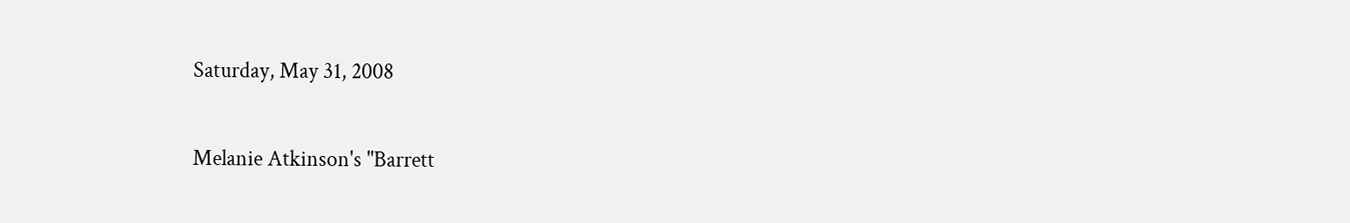Saturday, May 31, 2008

Melanie Atkinson's "Barrett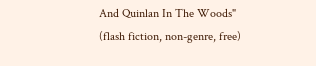And Quinlan In The Woods" (flash fiction, non-genre, free)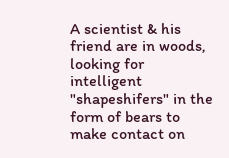A scientist & his friend are in woods, looking for intelligent "shapeshifers" in the form of bears to make contact on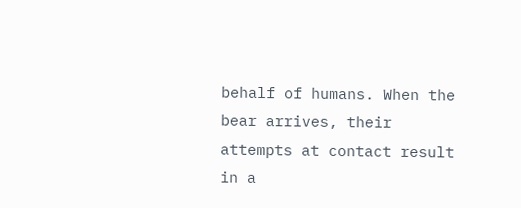behalf of humans. When the bear arrives, their attempts at contact result in a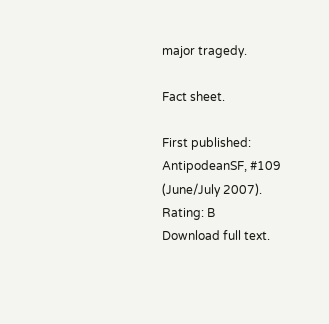major tragedy.

Fact sheet.

First published: AntipodeanSF, #109 (June/July 2007).
Rating: B
Download full text.